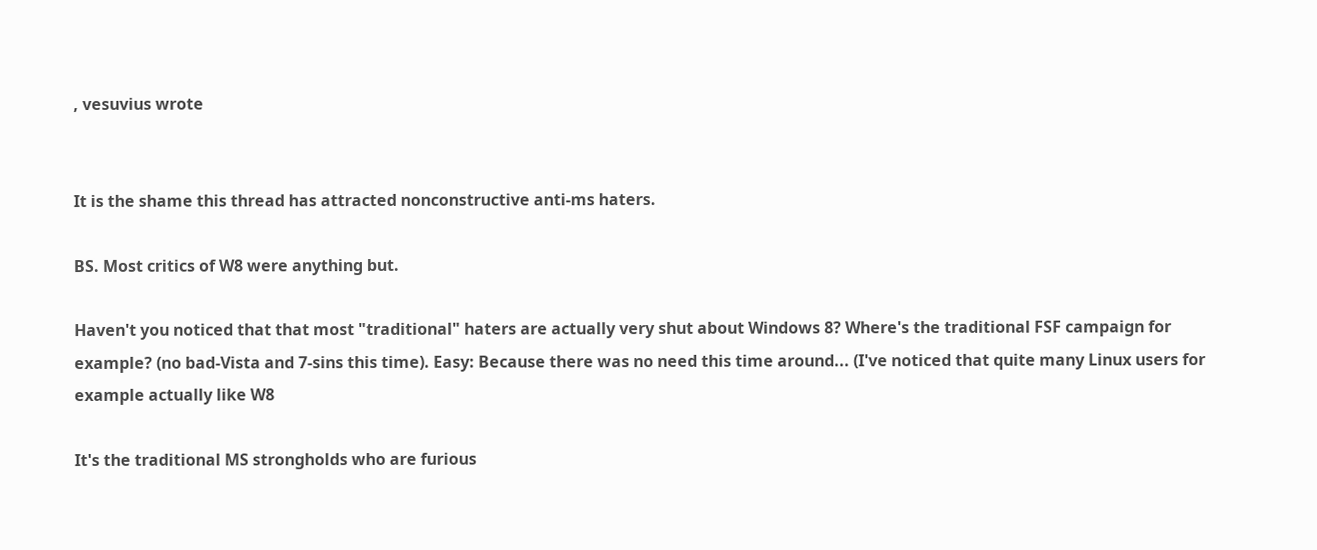, vesuvius wrote


It is the shame this thread has attracted nonconstructive anti-ms haters.

BS. Most critics of W8 were anything but.

Haven't you noticed that that most "traditional" haters are actually very shut about Windows 8? Where's the traditional FSF campaign for example? (no bad-Vista and 7-sins this time). Easy: Because there was no need this time around... (I've noticed that quite many Linux users for example actually like W8

It's the traditional MS strongholds who are furious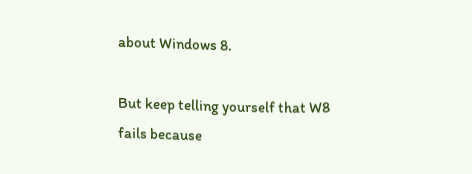about Windows 8.

But keep telling yourself that W8 fails because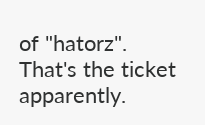of "hatorz". That's the ticket apparently.